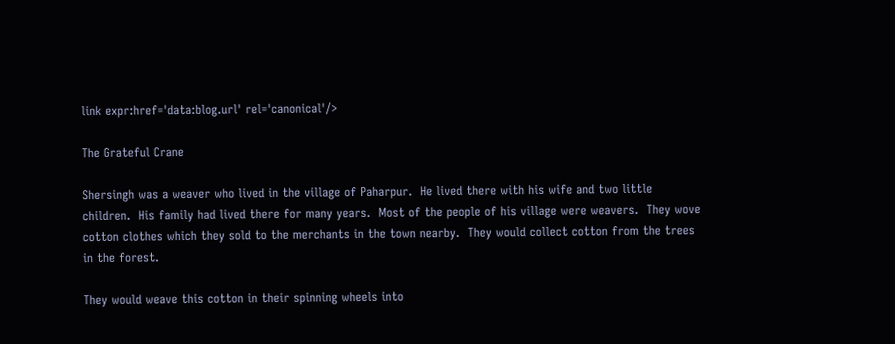link expr:href='data:blog.url' rel='canonical'/>

The Grateful Crane

Shersingh was a weaver who lived in the village of Paharpur.  He lived there with his wife and two little children.  His family had lived there for many years.  Most of the people of his village were weavers.  They wove cotton clothes which they sold to the merchants in the town nearby.  They would collect cotton from the trees in the forest.

They would weave this cotton in their spinning wheels into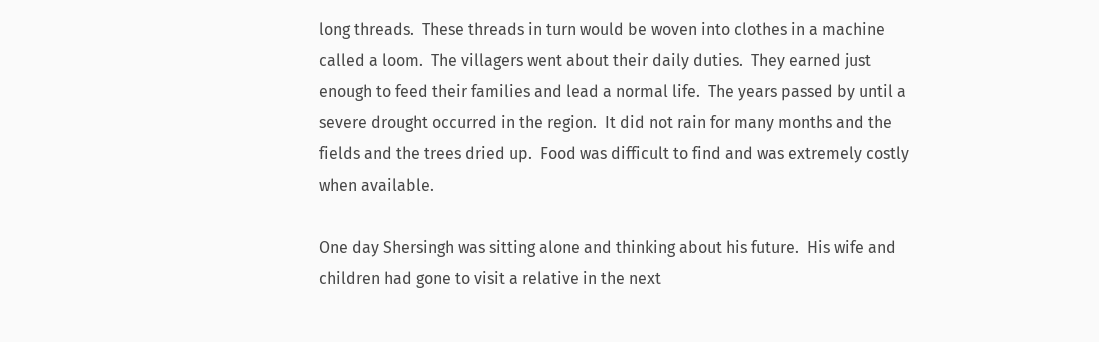long threads.  These threads in turn would be woven into clothes in a machine called a loom.  The villagers went about their daily duties.  They earned just enough to feed their families and lead a normal life.  The years passed by until a severe drought occurred in the region.  It did not rain for many months and the fields and the trees dried up.  Food was difficult to find and was extremely costly when available.

One day Shersingh was sitting alone and thinking about his future.  His wife and children had gone to visit a relative in the next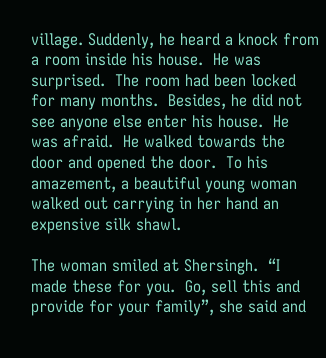village. Suddenly, he heard a knock from a room inside his house.  He was surprised.  The room had been locked for many months.  Besides, he did not see anyone else enter his house.  He was afraid.  He walked towards the door and opened the door.  To his amazement, a beautiful young woman walked out carrying in her hand an expensive silk shawl.

The woman smiled at Shersingh.  “I made these for you.  Go, sell this and provide for your family”, she said and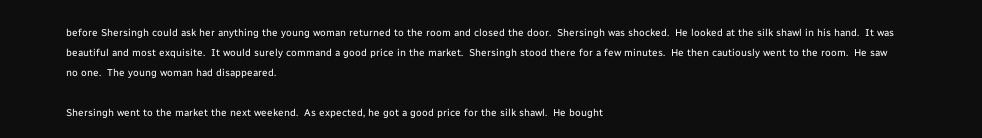before Shersingh could ask her anything the young woman returned to the room and closed the door.  Shersingh was shocked.  He looked at the silk shawl in his hand.  It was beautiful and most exquisite.  It would surely command a good price in the market.  Shersingh stood there for a few minutes.  He then cautiously went to the room.  He saw no one.  The young woman had disappeared.

Shersingh went to the market the next weekend.  As expected, he got a good price for the silk shawl.  He bought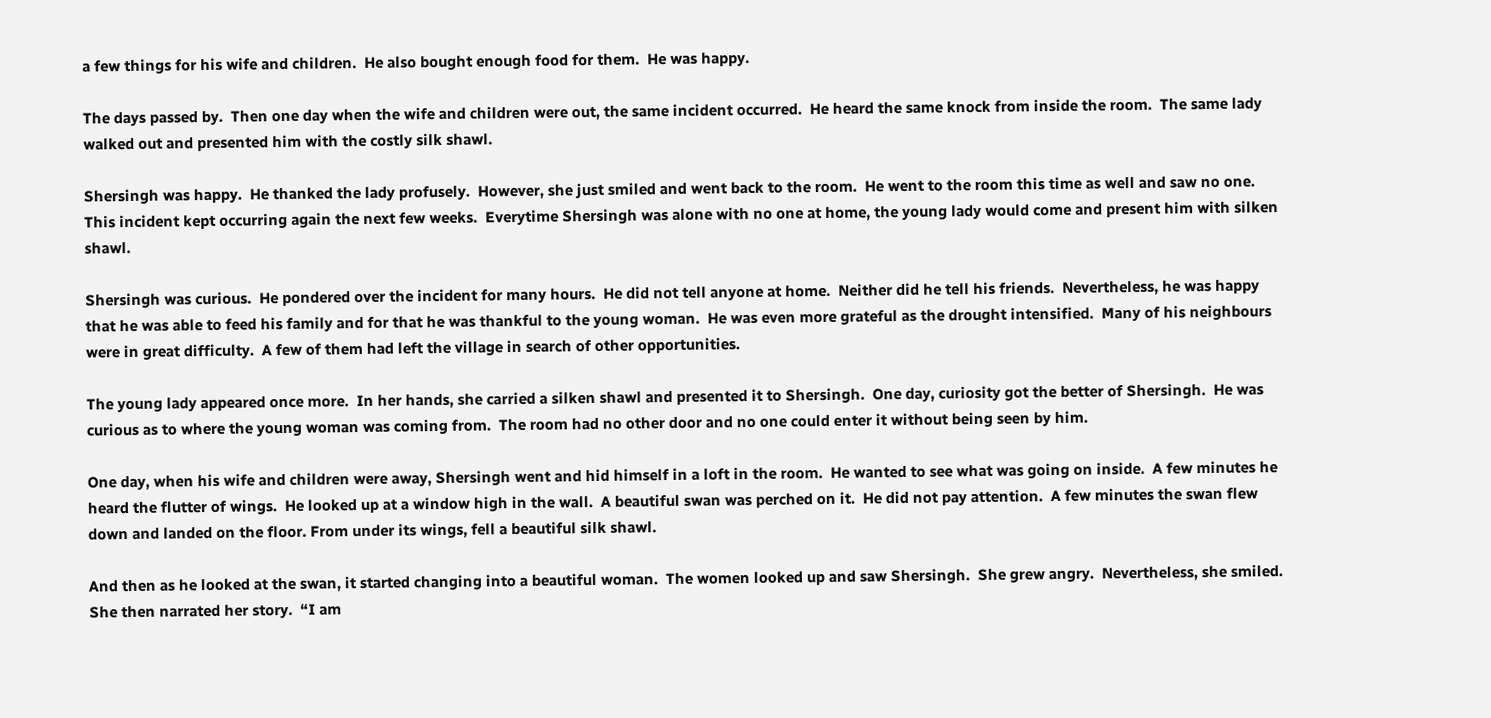a few things for his wife and children.  He also bought enough food for them.  He was happy.

The days passed by.  Then one day when the wife and children were out, the same incident occurred.  He heard the same knock from inside the room.  The same lady walked out and presented him with the costly silk shawl.

Shersingh was happy.  He thanked the lady profusely.  However, she just smiled and went back to the room.  He went to the room this time as well and saw no one.  This incident kept occurring again the next few weeks.  Everytime Shersingh was alone with no one at home, the young lady would come and present him with silken shawl.

Shersingh was curious.  He pondered over the incident for many hours.  He did not tell anyone at home.  Neither did he tell his friends.  Nevertheless, he was happy that he was able to feed his family and for that he was thankful to the young woman.  He was even more grateful as the drought intensified.  Many of his neighbours were in great difficulty.  A few of them had left the village in search of other opportunities.

The young lady appeared once more.  In her hands, she carried a silken shawl and presented it to Shersingh.  One day, curiosity got the better of Shersingh.  He was curious as to where the young woman was coming from.  The room had no other door and no one could enter it without being seen by him.

One day, when his wife and children were away, Shersingh went and hid himself in a loft in the room.  He wanted to see what was going on inside.  A few minutes he heard the flutter of wings.  He looked up at a window high in the wall.  A beautiful swan was perched on it.  He did not pay attention.  A few minutes the swan flew down and landed on the floor. From under its wings, fell a beautiful silk shawl.

And then as he looked at the swan, it started changing into a beautiful woman.  The women looked up and saw Shersingh.  She grew angry.  Nevertheless, she smiled.  She then narrated her story.  “I am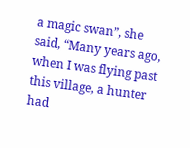a magic swan”, she said, “Many years ago, when I was flying past this village, a hunter had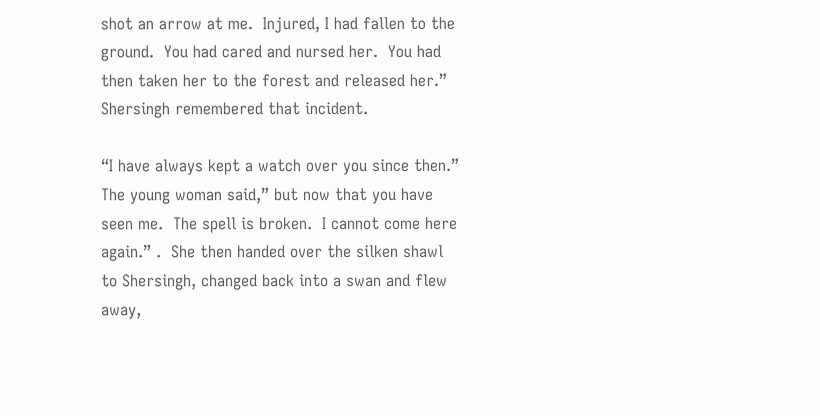shot an arrow at me.  Injured, I had fallen to the ground.  You had cared and nursed her.  You had then taken her to the forest and released her.” Shersingh remembered that incident.

“I have always kept a watch over you since then.” The young woman said,” but now that you have seen me.  The spell is broken.  I cannot come here again.” .  She then handed over the silken shawl to Shersingh, changed back into a swan and flew away,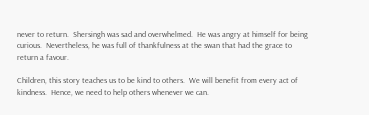never to return.  Shersingh was sad and overwhelmed.  He was angry at himself for being curious.  Nevertheless, he was full of thankfulness at the swan that had the grace to return a favour.

Children, this story teaches us to be kind to others.  We will benefit from every act of kindness.  Hence, we need to help others whenever we can.